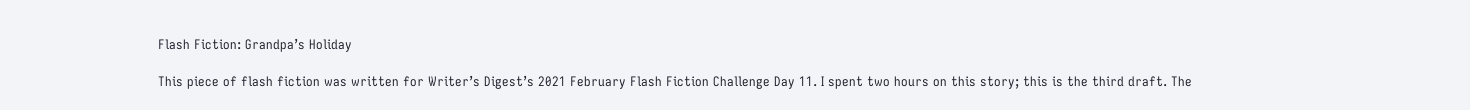Flash Fiction: Grandpa’s Holiday

This piece of flash fiction was written for Writer’s Digest’s 2021 February Flash Fiction Challenge Day 11. I spent two hours on this story; this is the third draft. The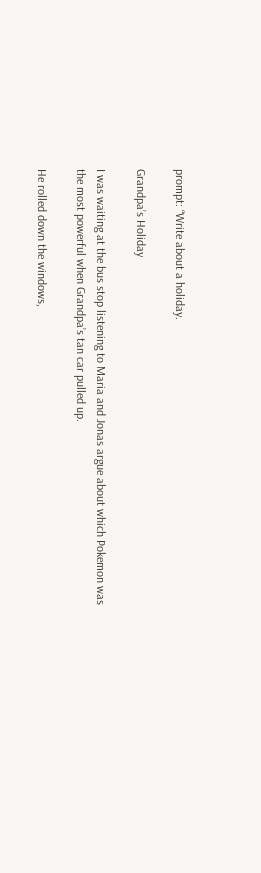prompt: “Write about a holiday.

Grandpa’s Holiday

I was waiting at the bus stop listening to Maria and Jonas argue about which Pokemon was the most powerful when Grandpa’s tan car pulled up.

He rolled down the windows,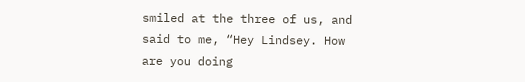smiled at the three of us, and said to me, “Hey Lindsey. How are you doing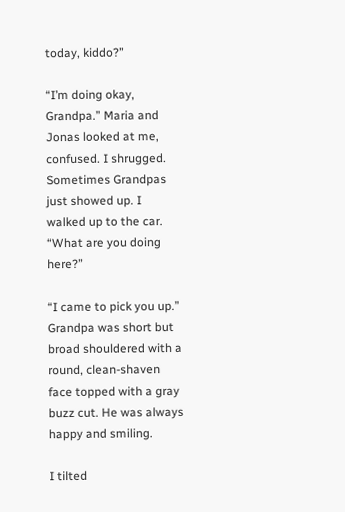today, kiddo?”

“I’m doing okay, Grandpa.” Maria and Jonas looked at me, confused. I shrugged. Sometimes Grandpas just showed up. I walked up to the car. “What are you doing here?”

“I came to pick you up.” Grandpa was short but broad shouldered with a round, clean-shaven face topped with a gray buzz cut. He was always happy and smiling.

I tilted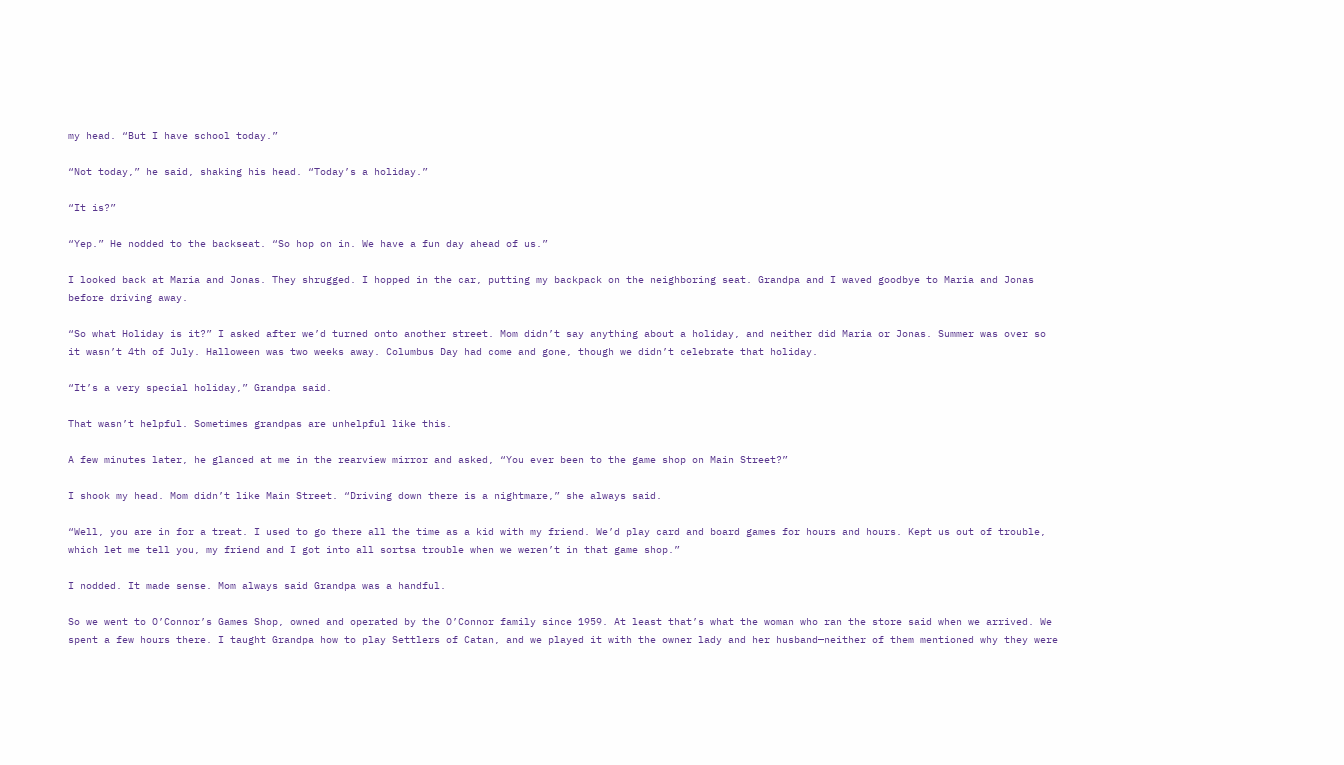my head. “But I have school today.”

“Not today,” he said, shaking his head. “Today’s a holiday.”

“It is?”

“Yep.” He nodded to the backseat. “So hop on in. We have a fun day ahead of us.”

I looked back at Maria and Jonas. They shrugged. I hopped in the car, putting my backpack on the neighboring seat. Grandpa and I waved goodbye to Maria and Jonas before driving away.

“So what Holiday is it?” I asked after we’d turned onto another street. Mom didn’t say anything about a holiday, and neither did Maria or Jonas. Summer was over so it wasn’t 4th of July. Halloween was two weeks away. Columbus Day had come and gone, though we didn’t celebrate that holiday.

“It’s a very special holiday,” Grandpa said.

That wasn’t helpful. Sometimes grandpas are unhelpful like this.

A few minutes later, he glanced at me in the rearview mirror and asked, “You ever been to the game shop on Main Street?”

I shook my head. Mom didn’t like Main Street. “Driving down there is a nightmare,” she always said.

“Well, you are in for a treat. I used to go there all the time as a kid with my friend. We’d play card and board games for hours and hours. Kept us out of trouble, which let me tell you, my friend and I got into all sortsa trouble when we weren’t in that game shop.”

I nodded. It made sense. Mom always said Grandpa was a handful.

So we went to O’Connor’s Games Shop, owned and operated by the O’Connor family since 1959. At least that’s what the woman who ran the store said when we arrived. We spent a few hours there. I taught Grandpa how to play Settlers of Catan, and we played it with the owner lady and her husband—neither of them mentioned why they were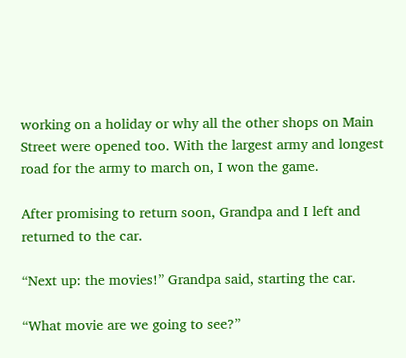working on a holiday or why all the other shops on Main Street were opened too. With the largest army and longest road for the army to march on, I won the game.

After promising to return soon, Grandpa and I left and returned to the car.

“Next up: the movies!” Grandpa said, starting the car.

“What movie are we going to see?”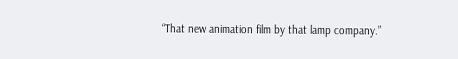“That new animation film by that lamp company.”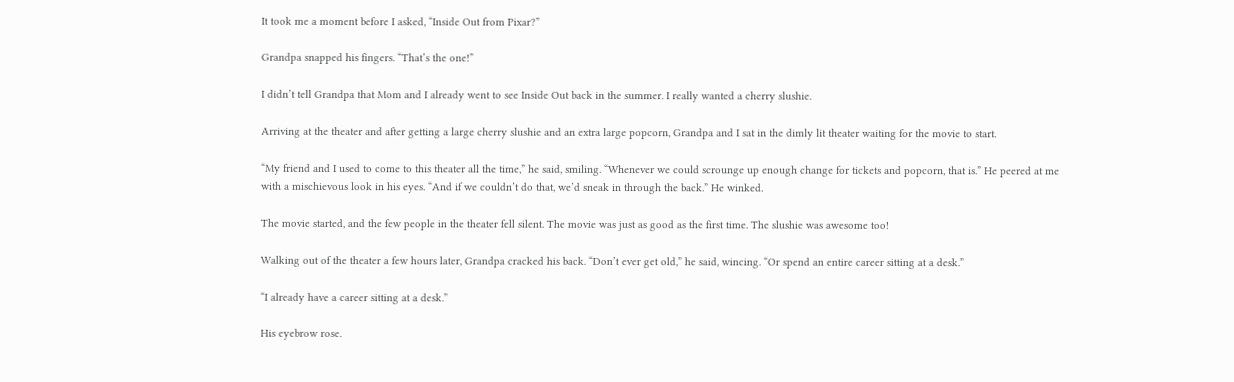It took me a moment before I asked, “Inside Out from Pixar?”

Grandpa snapped his fingers. “That’s the one!”

I didn’t tell Grandpa that Mom and I already went to see Inside Out back in the summer. I really wanted a cherry slushie.

Arriving at the theater and after getting a large cherry slushie and an extra large popcorn, Grandpa and I sat in the dimly lit theater waiting for the movie to start.

“My friend and I used to come to this theater all the time,” he said, smiling. “Whenever we could scrounge up enough change for tickets and popcorn, that is.” He peered at me with a mischievous look in his eyes. “And if we couldn’t do that, we’d sneak in through the back.” He winked.

The movie started, and the few people in the theater fell silent. The movie was just as good as the first time. The slushie was awesome too!

Walking out of the theater a few hours later, Grandpa cracked his back. “Don’t ever get old,” he said, wincing. “Or spend an entire career sitting at a desk.”

“I already have a career sitting at a desk.”

His eyebrow rose.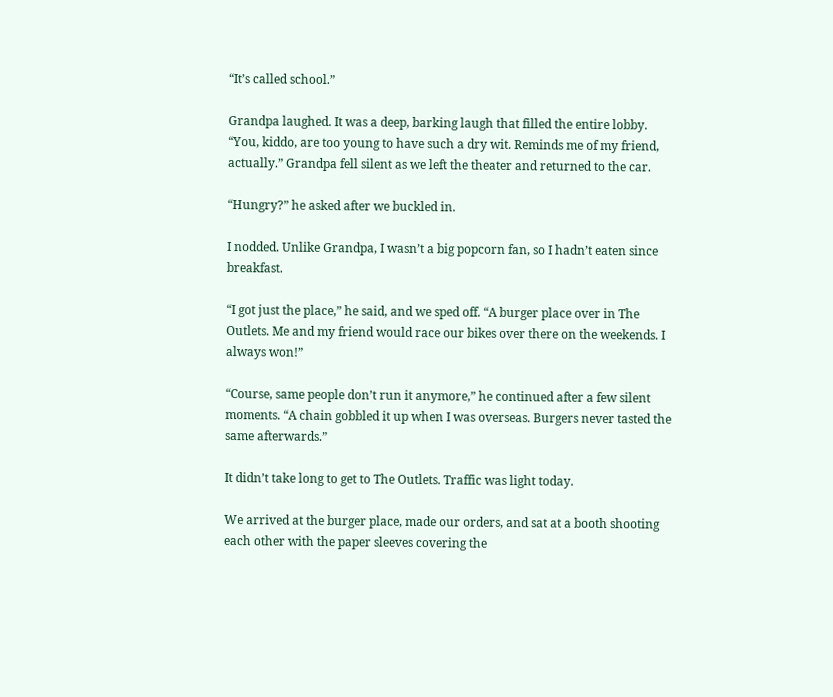“It’s called school.”

Grandpa laughed. It was a deep, barking laugh that filled the entire lobby. “You, kiddo, are too young to have such a dry wit. Reminds me of my friend, actually.” Grandpa fell silent as we left the theater and returned to the car.

“Hungry?” he asked after we buckled in.

I nodded. Unlike Grandpa, I wasn’t a big popcorn fan, so I hadn’t eaten since breakfast.

“I got just the place,” he said, and we sped off. “A burger place over in The Outlets. Me and my friend would race our bikes over there on the weekends. I always won!”

“Course, same people don’t run it anymore,” he continued after a few silent moments. “A chain gobbled it up when I was overseas. Burgers never tasted the same afterwards.”

It didn’t take long to get to The Outlets. Traffic was light today.

We arrived at the burger place, made our orders, and sat at a booth shooting each other with the paper sleeves covering the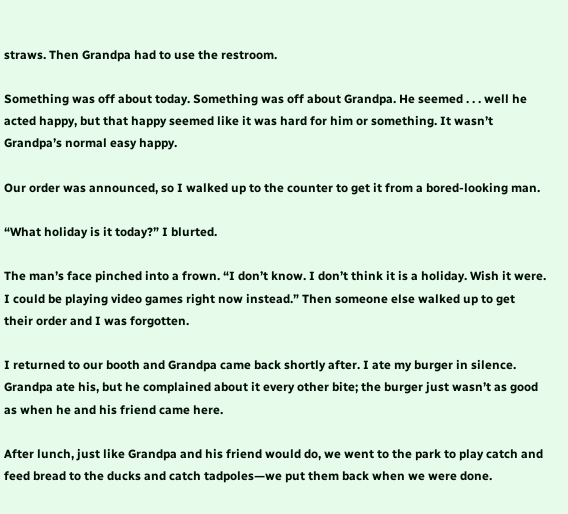straws. Then Grandpa had to use the restroom.

Something was off about today. Something was off about Grandpa. He seemed . . . well he acted happy, but that happy seemed like it was hard for him or something. It wasn’t Grandpa’s normal easy happy.

Our order was announced, so I walked up to the counter to get it from a bored-looking man.

“What holiday is it today?” I blurted.

The man’s face pinched into a frown. “I don’t know. I don’t think it is a holiday. Wish it were. I could be playing video games right now instead.” Then someone else walked up to get their order and I was forgotten.

I returned to our booth and Grandpa came back shortly after. I ate my burger in silence. Grandpa ate his, but he complained about it every other bite; the burger just wasn’t as good as when he and his friend came here.

After lunch, just like Grandpa and his friend would do, we went to the park to play catch and feed bread to the ducks and catch tadpoles—we put them back when we were done.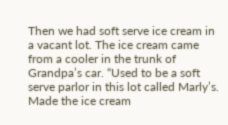Then we had soft serve ice cream in a vacant lot. The ice cream came from a cooler in the trunk of Grandpa’s car. “Used to be a soft serve parlor in this lot called Marly’s. Made the ice cream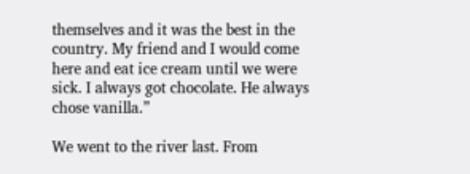themselves and it was the best in the country. My friend and I would come here and eat ice cream until we were sick. I always got chocolate. He always chose vanilla.”

We went to the river last. From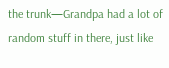the trunk—Grandpa had a lot of random stuff in there, just like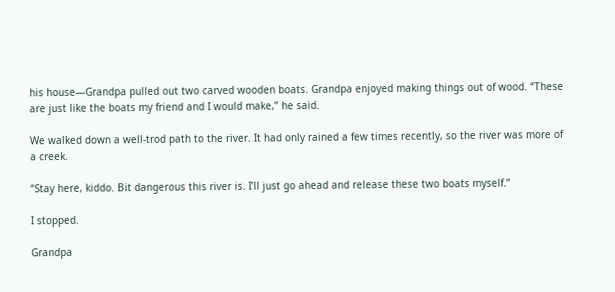his house—Grandpa pulled out two carved wooden boats. Grandpa enjoyed making things out of wood. “These are just like the boats my friend and I would make,” he said.

We walked down a well-trod path to the river. It had only rained a few times recently, so the river was more of a creek.

“Stay here, kiddo. Bit dangerous this river is. I’ll just go ahead and release these two boats myself.”

I stopped.

Grandpa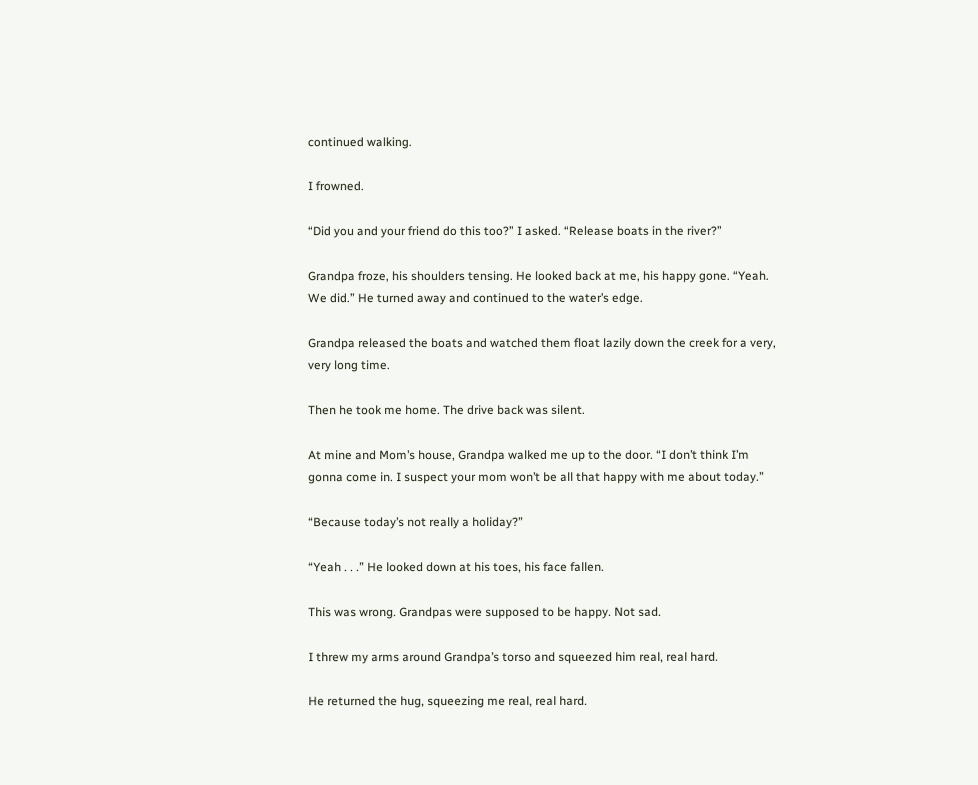continued walking.

I frowned.

“Did you and your friend do this too?” I asked. “Release boats in the river?”

Grandpa froze, his shoulders tensing. He looked back at me, his happy gone. “Yeah. We did.” He turned away and continued to the water’s edge.

Grandpa released the boats and watched them float lazily down the creek for a very, very long time.

Then he took me home. The drive back was silent.

At mine and Mom’s house, Grandpa walked me up to the door. “I don’t think I’m gonna come in. I suspect your mom won’t be all that happy with me about today.”

“Because today’s not really a holiday?”

“Yeah . . .” He looked down at his toes, his face fallen.

This was wrong. Grandpas were supposed to be happy. Not sad.

I threw my arms around Grandpa’s torso and squeezed him real, real hard.

He returned the hug, squeezing me real, real hard.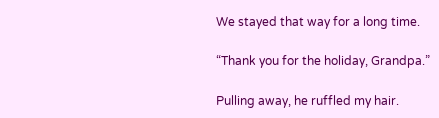We stayed that way for a long time.

“Thank you for the holiday, Grandpa.”

Pulling away, he ruffled my hair.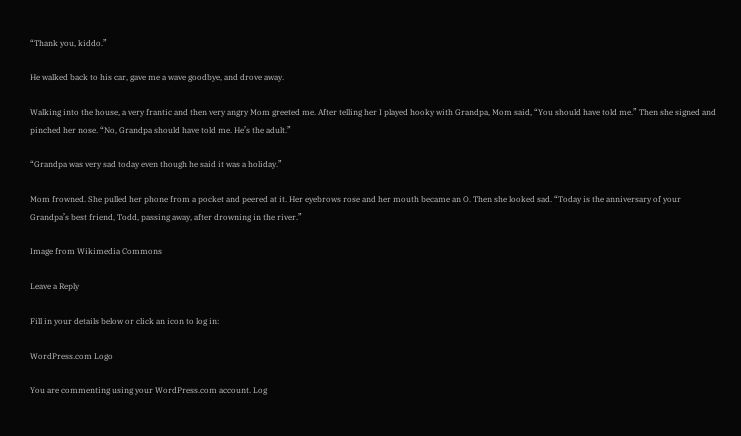“Thank you, kiddo.”

He walked back to his car, gave me a wave goodbye, and drove away.

Walking into the house, a very frantic and then very angry Mom greeted me. After telling her I played hooky with Grandpa, Mom said, “You should have told me.” Then she signed and pinched her nose. “No, Grandpa should have told me. He’s the adult.”

“Grandpa was very sad today even though he said it was a holiday.”

Mom frowned. She pulled her phone from a pocket and peered at it. Her eyebrows rose and her mouth became an O. Then she looked sad. “Today is the anniversary of your Grandpa’s best friend, Todd, passing away, after drowning in the river.”

Image from Wikimedia Commons

Leave a Reply

Fill in your details below or click an icon to log in:

WordPress.com Logo

You are commenting using your WordPress.com account. Log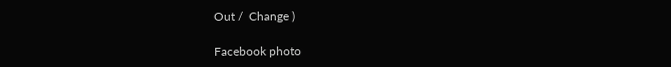Out /  Change )

Facebook photo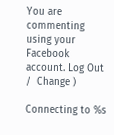You are commenting using your Facebook account. Log Out /  Change )

Connecting to %s